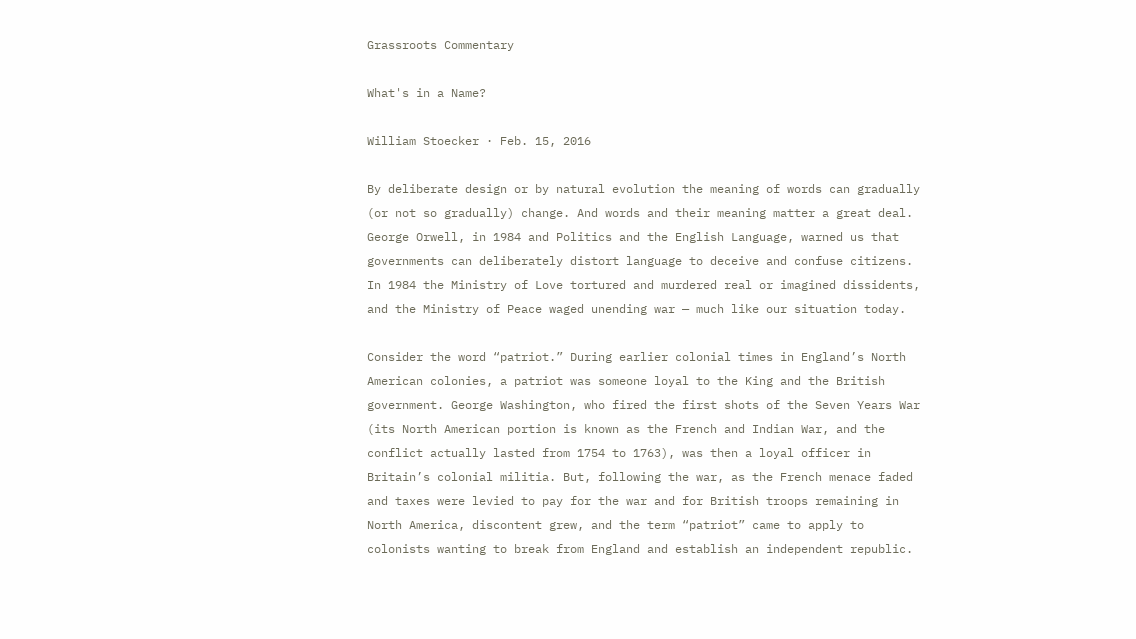Grassroots Commentary

What's in a Name?

William Stoecker · Feb. 15, 2016

By deliberate design or by natural evolution the meaning of words can gradually (or not so gradually) change. And words and their meaning matter a great deal. George Orwell, in 1984 and Politics and the English Language, warned us that governments can deliberately distort language to deceive and confuse citizens. In 1984 the Ministry of Love tortured and murdered real or imagined dissidents, and the Ministry of Peace waged unending war — much like our situation today.

Consider the word “patriot.” During earlier colonial times in England’s North American colonies, a patriot was someone loyal to the King and the British government. George Washington, who fired the first shots of the Seven Years War (its North American portion is known as the French and Indian War, and the conflict actually lasted from 1754 to 1763), was then a loyal officer in Britain’s colonial militia. But, following the war, as the French menace faded and taxes were levied to pay for the war and for British troops remaining in North America, discontent grew, and the term “patriot” came to apply to colonists wanting to break from England and establish an independent republic.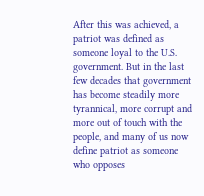After this was achieved, a patriot was defined as someone loyal to the U.S. government. But in the last few decades that government has become steadily more tyrannical, more corrupt and more out of touch with the people, and many of us now define patriot as someone who opposes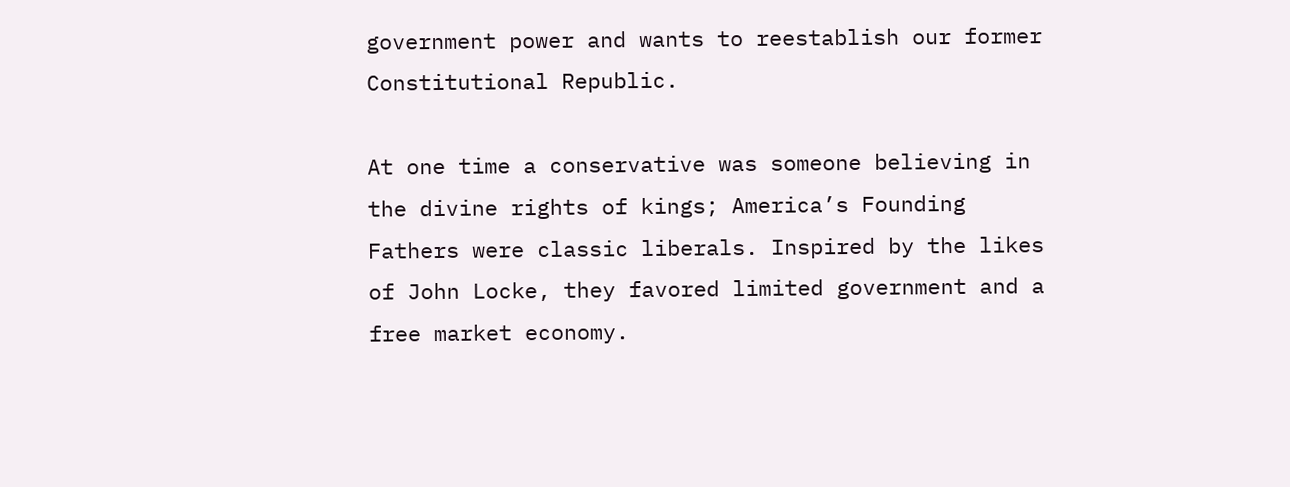government power and wants to reestablish our former Constitutional Republic.

At one time a conservative was someone believing in the divine rights of kings; America’s Founding Fathers were classic liberals. Inspired by the likes of John Locke, they favored limited government and a free market economy.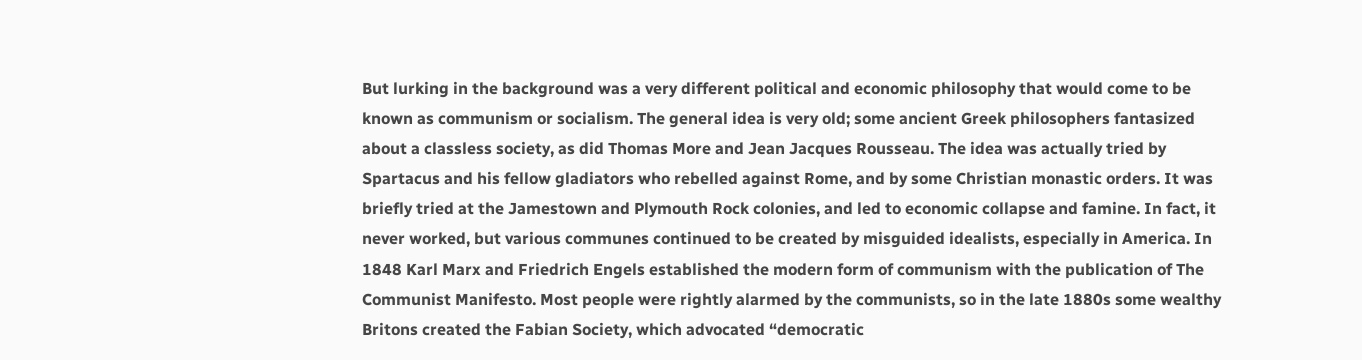But lurking in the background was a very different political and economic philosophy that would come to be known as communism or socialism. The general idea is very old; some ancient Greek philosophers fantasized about a classless society, as did Thomas More and Jean Jacques Rousseau. The idea was actually tried by Spartacus and his fellow gladiators who rebelled against Rome, and by some Christian monastic orders. It was briefly tried at the Jamestown and Plymouth Rock colonies, and led to economic collapse and famine. In fact, it never worked, but various communes continued to be created by misguided idealists, especially in America. In 1848 Karl Marx and Friedrich Engels established the modern form of communism with the publication of The Communist Manifesto. Most people were rightly alarmed by the communists, so in the late 1880s some wealthy Britons created the Fabian Society, which advocated “democratic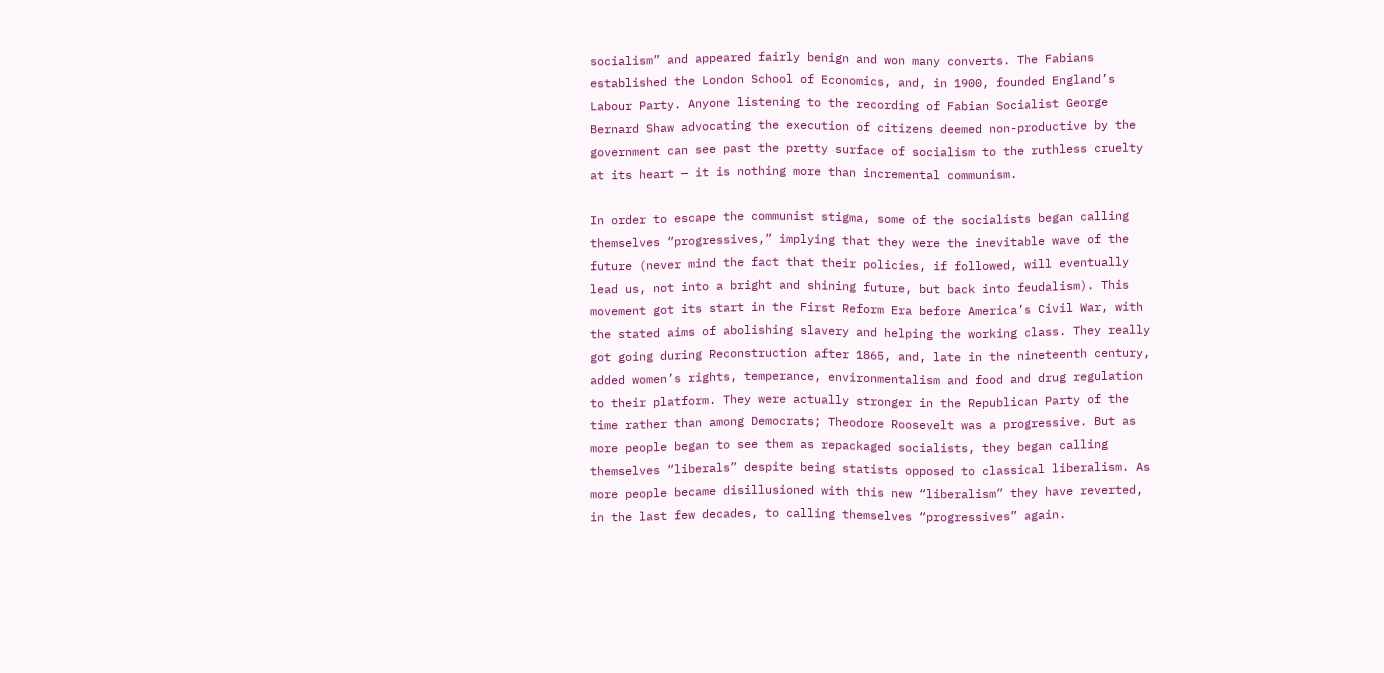socialism” and appeared fairly benign and won many converts. The Fabians established the London School of Economics, and, in 1900, founded England’s Labour Party. Anyone listening to the recording of Fabian Socialist George Bernard Shaw advocating the execution of citizens deemed non-productive by the government can see past the pretty surface of socialism to the ruthless cruelty at its heart — it is nothing more than incremental communism.

In order to escape the communist stigma, some of the socialists began calling themselves “progressives,” implying that they were the inevitable wave of the future (never mind the fact that their policies, if followed, will eventually lead us, not into a bright and shining future, but back into feudalism). This movement got its start in the First Reform Era before America’s Civil War, with the stated aims of abolishing slavery and helping the working class. They really got going during Reconstruction after 1865, and, late in the nineteenth century, added women’s rights, temperance, environmentalism and food and drug regulation to their platform. They were actually stronger in the Republican Party of the time rather than among Democrats; Theodore Roosevelt was a progressive. But as more people began to see them as repackaged socialists, they began calling themselves “liberals” despite being statists opposed to classical liberalism. As more people became disillusioned with this new “liberalism” they have reverted, in the last few decades, to calling themselves “progressives” again.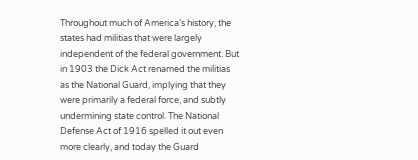Throughout much of America’s history, the states had militias that were largely independent of the federal government. But in 1903 the Dick Act renamed the militias as the National Guard, implying that they were primarily a federal force, and subtly undermining state control. The National Defense Act of 1916 spelled it out even more clearly, and today the Guard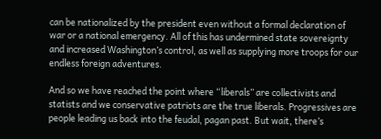can be nationalized by the president even without a formal declaration of war or a national emergency. All of this has undermined state sovereignty and increased Washington’s control, as well as supplying more troops for our endless foreign adventures.

And so we have reached the point where “liberals” are collectivists and statists and we conservative patriots are the true liberals. Progressives are people leading us back into the feudal, pagan past. But wait, there’s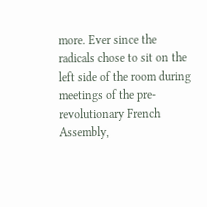more. Ever since the radicals chose to sit on the left side of the room during meetings of the pre-revolutionary French Assembly,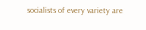socialists of every variety are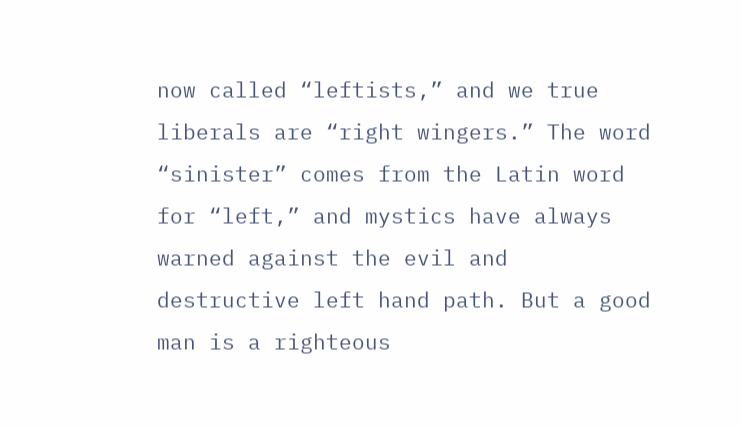now called “leftists,” and we true liberals are “right wingers.” The word “sinister” comes from the Latin word for “left,” and mystics have always warned against the evil and destructive left hand path. But a good man is a righteous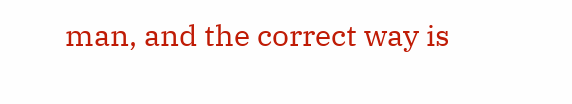man, and the correct way is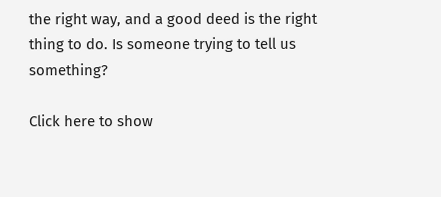the right way, and a good deed is the right thing to do. Is someone trying to tell us something?

Click here to show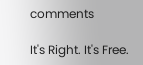comments

It's Right. It's Free.